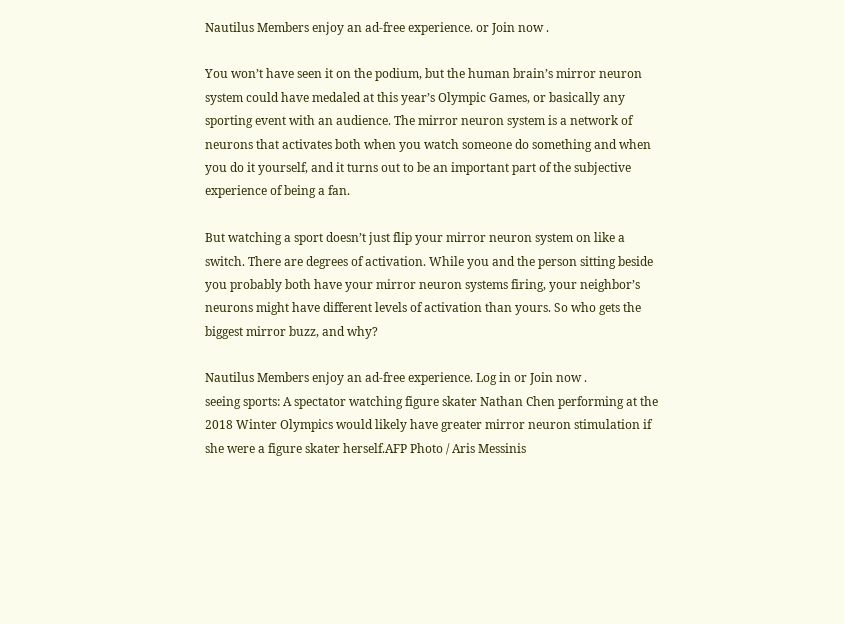Nautilus Members enjoy an ad-free experience. or Join now .

You won’t have seen it on the podium, but the human brain’s mirror neuron system could have medaled at this year’s Olympic Games, or basically any sporting event with an audience. The mirror neuron system is a network of neurons that activates both when you watch someone do something and when you do it yourself, and it turns out to be an important part of the subjective experience of being a fan.

But watching a sport doesn’t just flip your mirror neuron system on like a switch. There are degrees of activation. While you and the person sitting beside you probably both have your mirror neuron systems firing, your neighbor’s neurons might have different levels of activation than yours. So who gets the biggest mirror buzz, and why?

Nautilus Members enjoy an ad-free experience. Log in or Join now .
seeing sports: A spectator watching figure skater Nathan Chen performing at the 2018 Winter Olympics would likely have greater mirror neuron stimulation if she were a figure skater herself.AFP Photo / Aris Messinis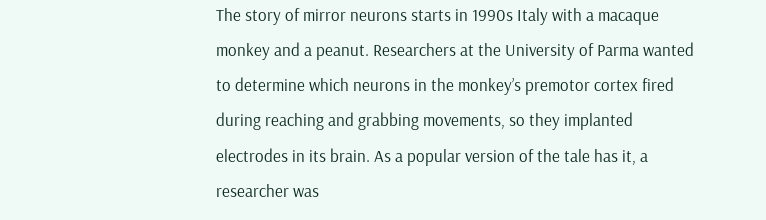The story of mirror neurons starts in 1990s Italy with a macaque monkey and a peanut. Researchers at the University of Parma wanted to determine which neurons in the monkey’s premotor cortex fired during reaching and grabbing movements, so they implanted electrodes in its brain. As a popular version of the tale has it, a researcher was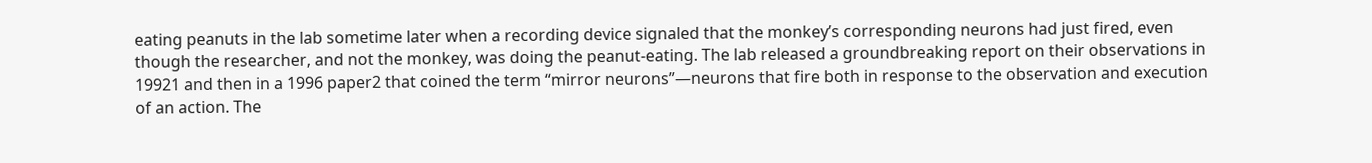eating peanuts in the lab sometime later when a recording device signaled that the monkey’s corresponding neurons had just fired, even though the researcher, and not the monkey, was doing the peanut-eating. The lab released a groundbreaking report on their observations in 19921 and then in a 1996 paper2 that coined the term “mirror neurons”—neurons that fire both in response to the observation and execution of an action. The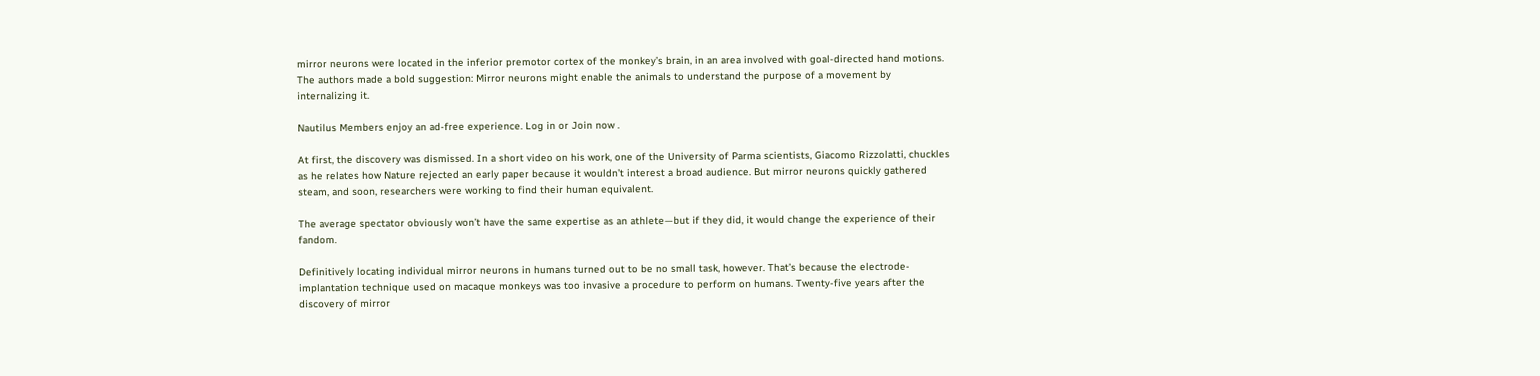mirror neurons were located in the inferior premotor cortex of the monkey’s brain, in an area involved with goal-directed hand motions. The authors made a bold suggestion: Mirror neurons might enable the animals to understand the purpose of a movement by internalizing it.

Nautilus Members enjoy an ad-free experience. Log in or Join now .

At first, the discovery was dismissed. In a short video on his work, one of the University of Parma scientists, Giacomo Rizzolatti, chuckles as he relates how Nature rejected an early paper because it wouldn’t interest a broad audience. But mirror neurons quickly gathered steam, and soon, researchers were working to find their human equivalent.

The average spectator obviously won’t have the same expertise as an athlete—but if they did, it would change the experience of their fandom.

Definitively locating individual mirror neurons in humans turned out to be no small task, however. That’s because the electrode-implantation technique used on macaque monkeys was too invasive a procedure to perform on humans. Twenty-five years after the discovery of mirror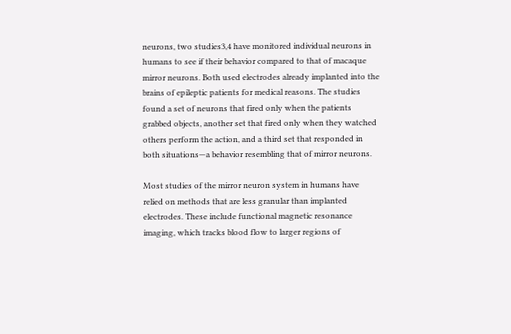neurons, two studies3,4 have monitored individual neurons in humans to see if their behavior compared to that of macaque mirror neurons. Both used electrodes already implanted into the brains of epileptic patients for medical reasons. The studies found a set of neurons that fired only when the patients grabbed objects, another set that fired only when they watched others perform the action, and a third set that responded in both situations—a behavior resembling that of mirror neurons.

Most studies of the mirror neuron system in humans have relied on methods that are less granular than implanted electrodes. These include functional magnetic resonance imaging, which tracks blood flow to larger regions of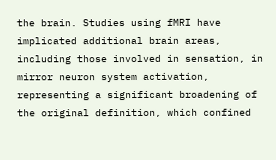the brain. Studies using fMRI have implicated additional brain areas, including those involved in sensation, in mirror neuron system activation, representing a significant broadening of the original definition, which confined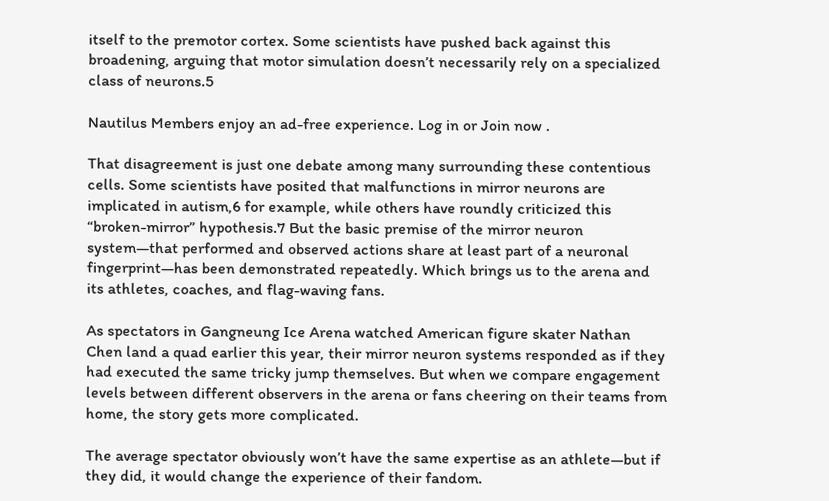itself to the premotor cortex. Some scientists have pushed back against this broadening, arguing that motor simulation doesn’t necessarily rely on a specialized class of neurons.5

Nautilus Members enjoy an ad-free experience. Log in or Join now .

That disagreement is just one debate among many surrounding these contentious cells. Some scientists have posited that malfunctions in mirror neurons are implicated in autism,6 for example, while others have roundly criticized this “broken-mirror” hypothesis.7 But the basic premise of the mirror neuron system—that performed and observed actions share at least part of a neuronal fingerprint—has been demonstrated repeatedly. Which brings us to the arena and its athletes, coaches, and flag-waving fans.

As spectators in Gangneung Ice Arena watched American figure skater Nathan Chen land a quad earlier this year, their mirror neuron systems responded as if they had executed the same tricky jump themselves. But when we compare engagement levels between different observers in the arena or fans cheering on their teams from home, the story gets more complicated.

The average spectator obviously won’t have the same expertise as an athlete—but if they did, it would change the experience of their fandom.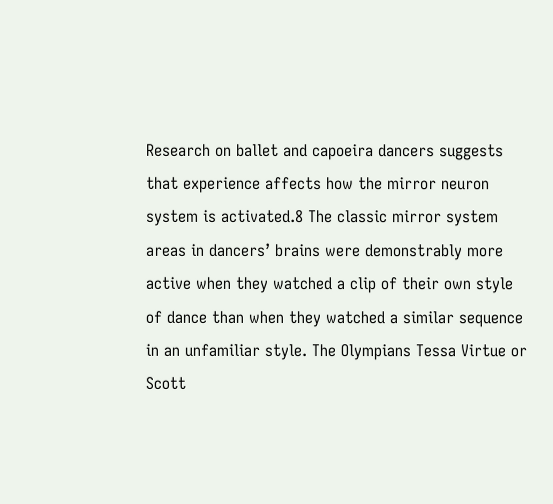Research on ballet and capoeira dancers suggests that experience affects how the mirror neuron system is activated.8 The classic mirror system areas in dancers’ brains were demonstrably more active when they watched a clip of their own style of dance than when they watched a similar sequence in an unfamiliar style. The Olympians Tessa Virtue or Scott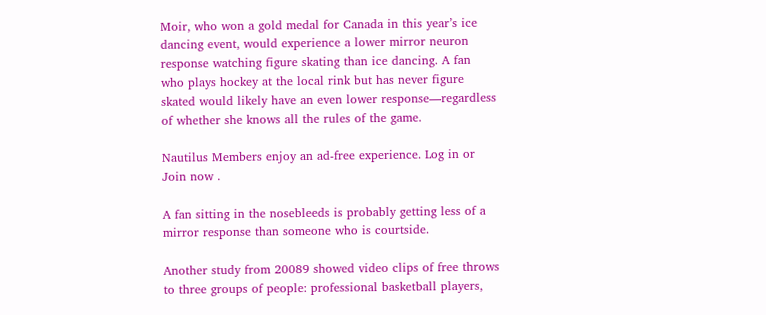Moir, who won a gold medal for Canada in this year’s ice dancing event, would experience a lower mirror neuron response watching figure skating than ice dancing. A fan who plays hockey at the local rink but has never figure skated would likely have an even lower response—regardless of whether she knows all the rules of the game.

Nautilus Members enjoy an ad-free experience. Log in or Join now .

A fan sitting in the nosebleeds is probably getting less of a mirror response than someone who is courtside.

Another study from 20089 showed video clips of free throws to three groups of people: professional basketball players,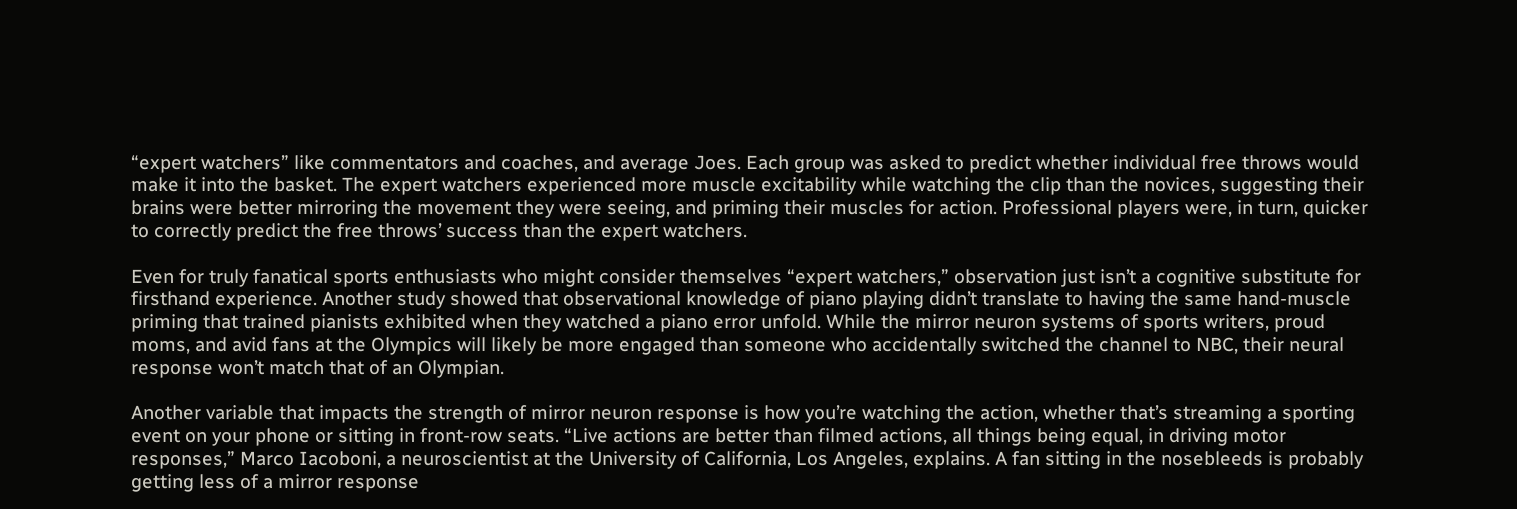“expert watchers” like commentators and coaches, and average Joes. Each group was asked to predict whether individual free throws would make it into the basket. The expert watchers experienced more muscle excitability while watching the clip than the novices, suggesting their brains were better mirroring the movement they were seeing, and priming their muscles for action. Professional players were, in turn, quicker to correctly predict the free throws’ success than the expert watchers.

Even for truly fanatical sports enthusiasts who might consider themselves “expert watchers,” observation just isn’t a cognitive substitute for firsthand experience. Another study showed that observational knowledge of piano playing didn’t translate to having the same hand-muscle priming that trained pianists exhibited when they watched a piano error unfold. While the mirror neuron systems of sports writers, proud moms, and avid fans at the Olympics will likely be more engaged than someone who accidentally switched the channel to NBC, their neural response won’t match that of an Olympian.

Another variable that impacts the strength of mirror neuron response is how you’re watching the action, whether that’s streaming a sporting event on your phone or sitting in front-row seats. “Live actions are better than filmed actions, all things being equal, in driving motor responses,” Marco Iacoboni, a neuroscientist at the University of California, Los Angeles, explains. A fan sitting in the nosebleeds is probably getting less of a mirror response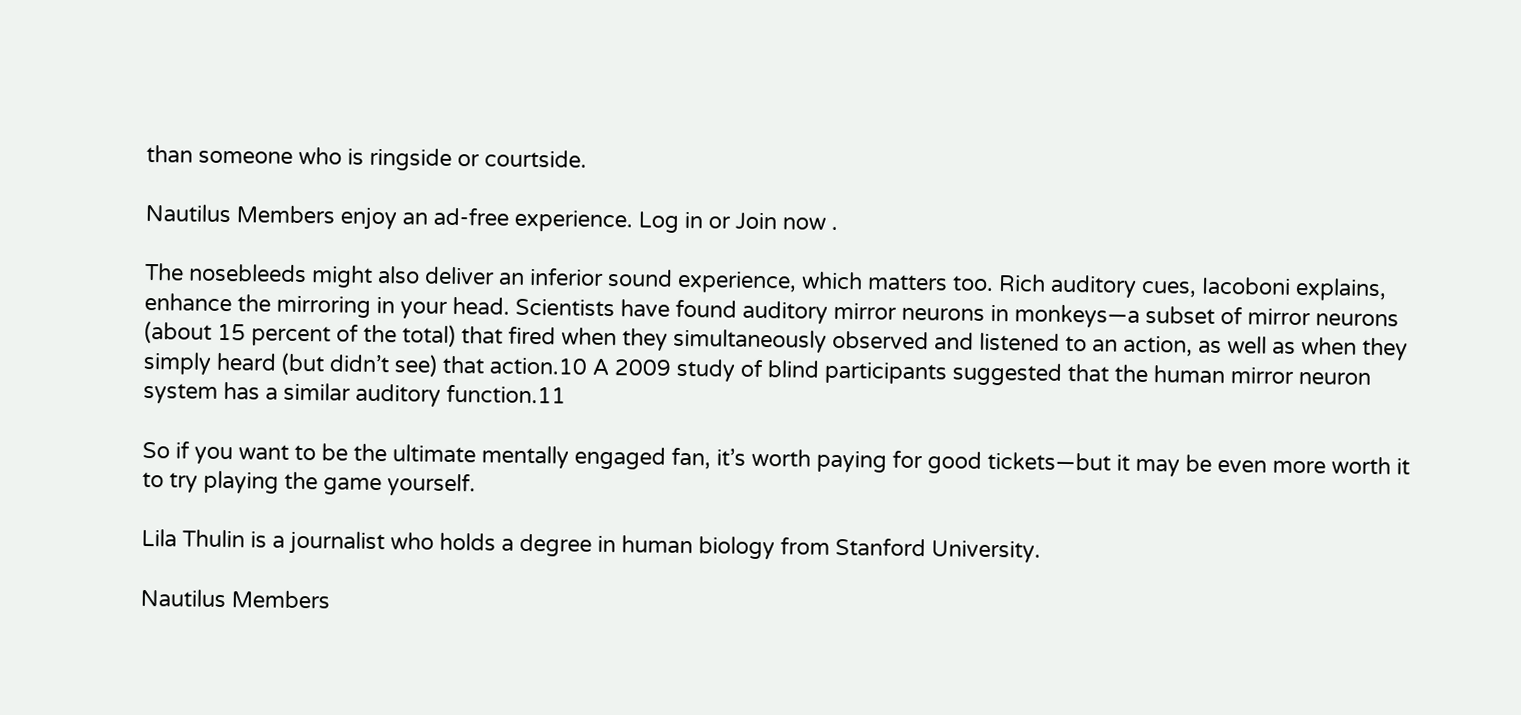than someone who is ringside or courtside.

Nautilus Members enjoy an ad-free experience. Log in or Join now .

The nosebleeds might also deliver an inferior sound experience, which matters too. Rich auditory cues, Iacoboni explains, enhance the mirroring in your head. Scientists have found auditory mirror neurons in monkeys—a subset of mirror neurons (about 15 percent of the total) that fired when they simultaneously observed and listened to an action, as well as when they simply heard (but didn’t see) that action.10 A 2009 study of blind participants suggested that the human mirror neuron system has a similar auditory function.11

So if you want to be the ultimate mentally engaged fan, it’s worth paying for good tickets—but it may be even more worth it to try playing the game yourself.

Lila Thulin is a journalist who holds a degree in human biology from Stanford University.

Nautilus Members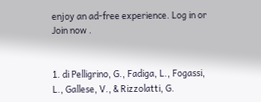enjoy an ad-free experience. Log in or Join now .


1. di Pelligrino, G., Fadiga, L., Fogassi, L., Gallese, V., & Rizzolatti, G.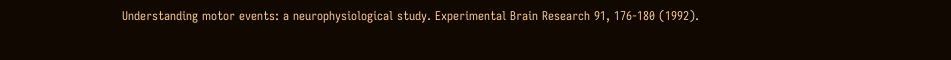Understanding motor events: a neurophysiological study. Experimental Brain Research 91, 176-180 (1992).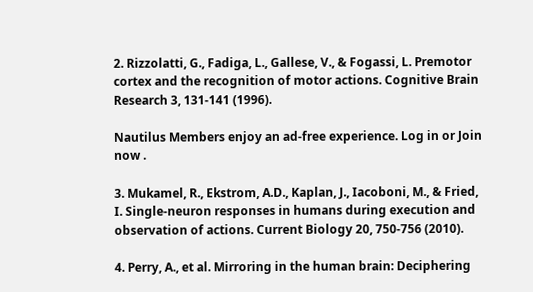2. Rizzolatti, G., Fadiga, L., Gallese, V., & Fogassi, L. Premotor cortex and the recognition of motor actions. Cognitive Brain Research 3, 131-141 (1996).

Nautilus Members enjoy an ad-free experience. Log in or Join now .

3. Mukamel, R., Ekstrom, A.D., Kaplan, J., Iacoboni, M., & Fried, I. Single-neuron responses in humans during execution and observation of actions. Current Biology 20, 750-756 (2010).

4. Perry, A., et al. Mirroring in the human brain: Deciphering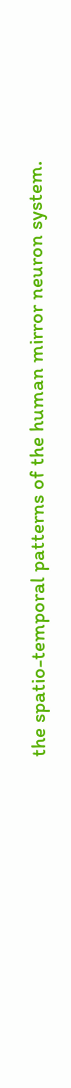the spatio-temporal patterns of the human mirror neuron system.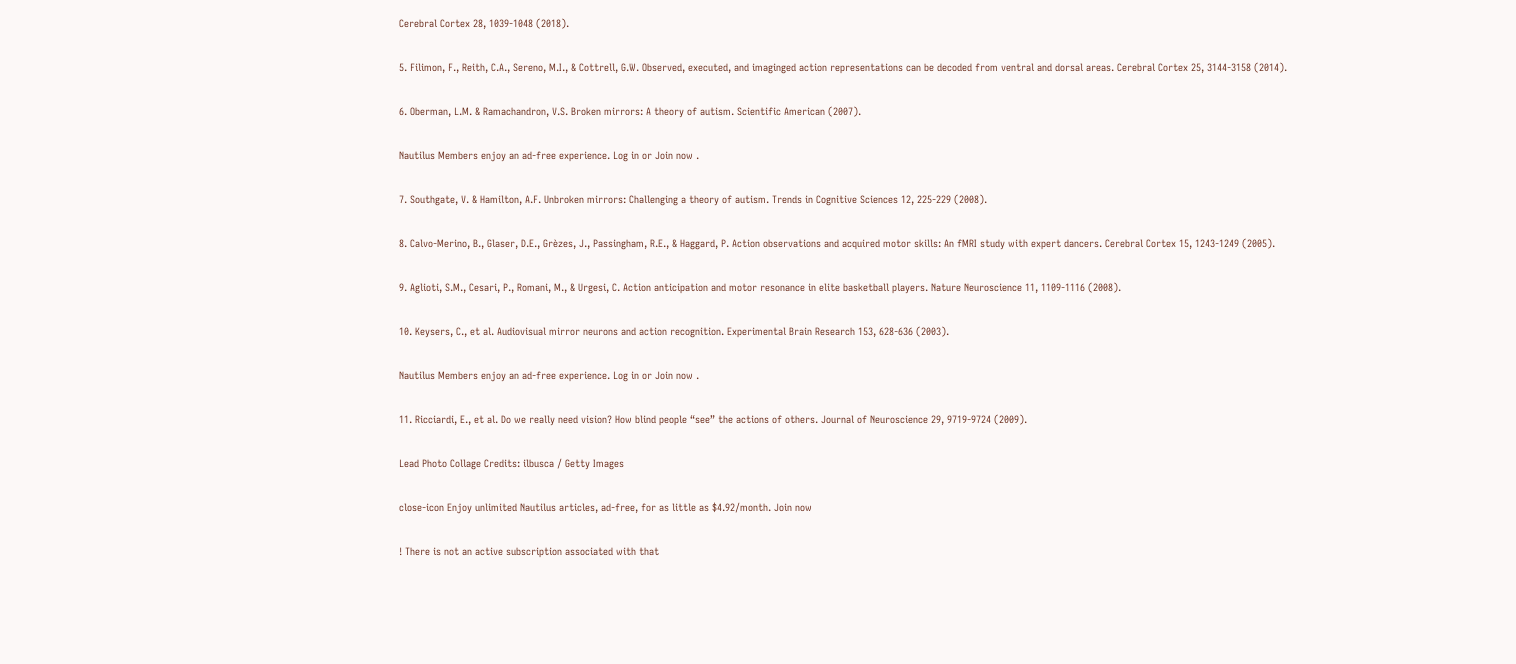Cerebral Cortex 28, 1039-1048 (2018).

5. Filimon, F., Reith, C.A., Sereno, M.I., & Cottrell, G.W. Observed, executed, and imaginged action representations can be decoded from ventral and dorsal areas. Cerebral Cortex 25, 3144-3158 (2014).

6. Oberman, L.M. & Ramachandron, V.S. Broken mirrors: A theory of autism. Scientific American (2007).

Nautilus Members enjoy an ad-free experience. Log in or Join now .

7. Southgate, V. & Hamilton, A.F. Unbroken mirrors: Challenging a theory of autism. Trends in Cognitive Sciences 12, 225-229 (2008).

8. Calvo-Merino, B., Glaser, D.E., Grèzes, J., Passingham, R.E., & Haggard, P. Action observations and acquired motor skills: An fMRI study with expert dancers. Cerebral Cortex 15, 1243-1249 (2005).

9. Aglioti, S.M., Cesari, P., Romani, M., & Urgesi, C. Action anticipation and motor resonance in elite basketball players. Nature Neuroscience 11, 1109-1116 (2008).

10. Keysers, C., et al. Audiovisual mirror neurons and action recognition. Experimental Brain Research 153, 628-636 (2003).

Nautilus Members enjoy an ad-free experience. Log in or Join now .

11. Ricciardi, E., et al. Do we really need vision? How blind people “see” the actions of others. Journal of Neuroscience 29, 9719-9724 (2009).

Lead Photo Collage Credits: ilbusca / Getty Images

close-icon Enjoy unlimited Nautilus articles, ad-free, for as little as $4.92/month. Join now

! There is not an active subscription associated with that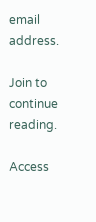email address.

Join to continue reading.

Access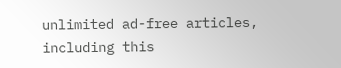unlimited ad-free articles, including this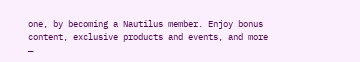one, by becoming a Nautilus member. Enjoy bonus content, exclusive products and events, and more —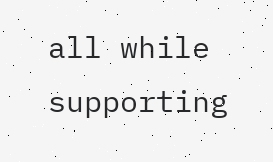all while supporting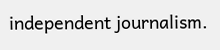independent journalism.